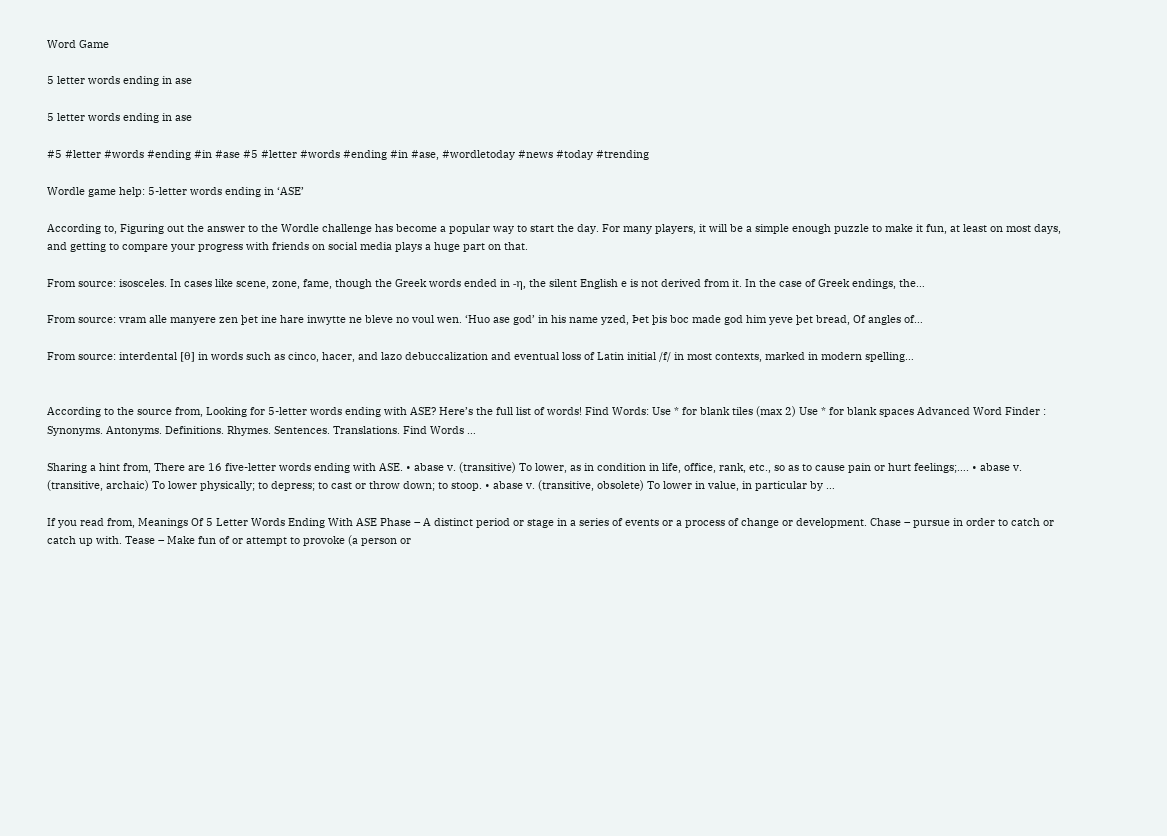Word Game

5 letter words ending in ase

5 letter words ending in ase

#5 #letter #words #ending #in #ase #5 #letter #words #ending #in #ase, #wordletoday #news #today #trending

Wordle game help: 5-letter words ending in ‘ASE’

According to, Figuring out the answer to the Wordle challenge has become a popular way to start the day. For many players, it will be a simple enough puzzle to make it fun, at least on most days, and getting to compare your progress with friends on social media plays a huge part on that.

From source: isosceles. In cases like scene, zone, fame, though the Greek words ended in -η, the silent English e is not derived from it. In the case of Greek endings, the…

From source: vram alle manyere zen þet ine hare inwytte ne bleve no voul wen. ‘Huo ase god’ in his name yzed, Þet þis boc made god him yeve þet bread, Of angles of…

From source: interdental [θ] in words such as cinco, hacer, and lazo debuccalization and eventual loss of Latin initial /f/ in most contexts, marked in modern spelling…


According to the source from, Looking for 5-letter words ending with ASE? Here’s the full list of words! Find Words: Use * for blank tiles (max 2) Use * for blank spaces Advanced Word Finder : Synonyms. Antonyms. Definitions. Rhymes. Sentences. Translations. Find Words …

Sharing a hint from, There are 16 five-letter words ending with ASE. • abase v. (transitive) To lower, as in condition in life, office, rank, etc., so as to cause pain or hurt feelings;…. • abase v. (transitive, archaic) To lower physically; to depress; to cast or throw down; to stoop. • abase v. (transitive, obsolete) To lower in value, in particular by …

If you read from, Meanings Of 5 Letter Words Ending With ASE Phase – A distinct period or stage in a series of events or a process of change or development. Chase – pursue in order to catch or catch up with. Tease – Make fun of or attempt to provoke (a person or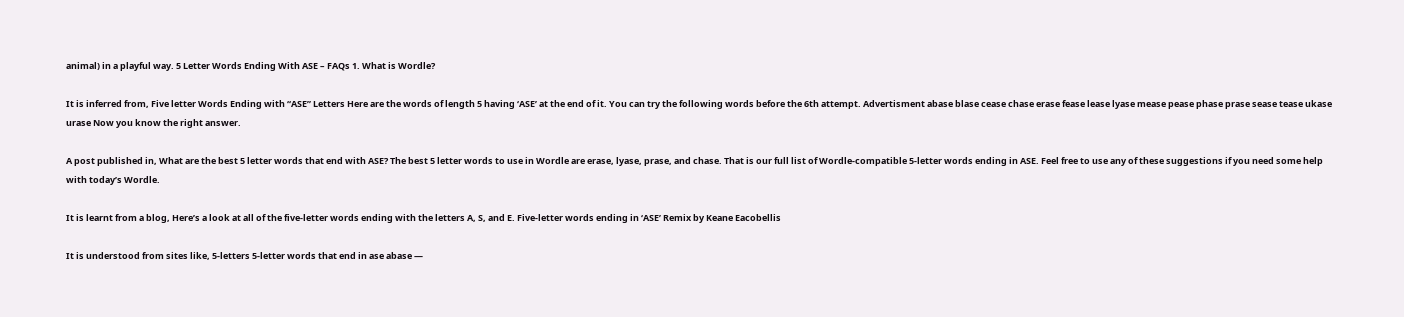animal) in a playful way. 5 Letter Words Ending With ASE – FAQs 1. What is Wordle?

It is inferred from, Five letter Words Ending with “ASE” Letters Here are the words of length 5 having ‘ASE’ at the end of it. You can try the following words before the 6th attempt. Advertisment abase blase cease chase erase fease lease lyase mease pease phase prase sease tease ukase urase Now you know the right answer.

A post published in, What are the best 5 letter words that end with ASE? The best 5 letter words to use in Wordle are erase, lyase, prase, and chase. That is our full list of Wordle-compatible 5-letter words ending in ASE. Feel free to use any of these suggestions if you need some help with today’s Wordle.

It is learnt from a blog, Here’s a look at all of the five-letter words ending with the letters A, S, and E. Five-letter words ending in ‘ASE’ Remix by Keane Eacobellis

It is understood from sites like, 5-letters 5-letter words that end in ase abase —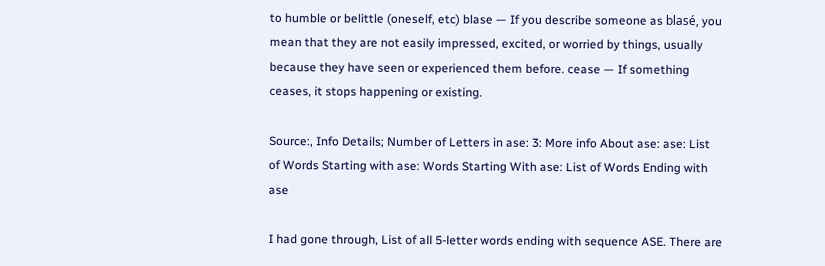to humble or belittle (oneself, etc) blase — If you describe someone as blasé, you mean that they are not easily impressed, excited, or worried by things, usually because they have seen or experienced them before. cease — If something ceases, it stops happening or existing.

Source:, Info Details; Number of Letters in ase: 3: More info About ase: ase: List of Words Starting with ase: Words Starting With ase: List of Words Ending with ase

I had gone through, List of all 5-letter words ending with sequence ASE. There are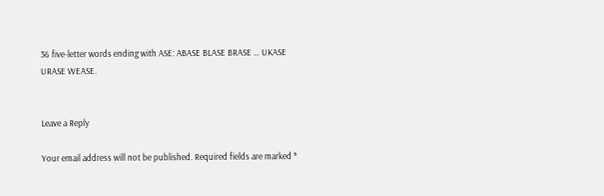36 five-letter words ending with ASE: ABASE BLASE BRASE … UKASE URASE WEASE.


Leave a Reply

Your email address will not be published. Required fields are marked *